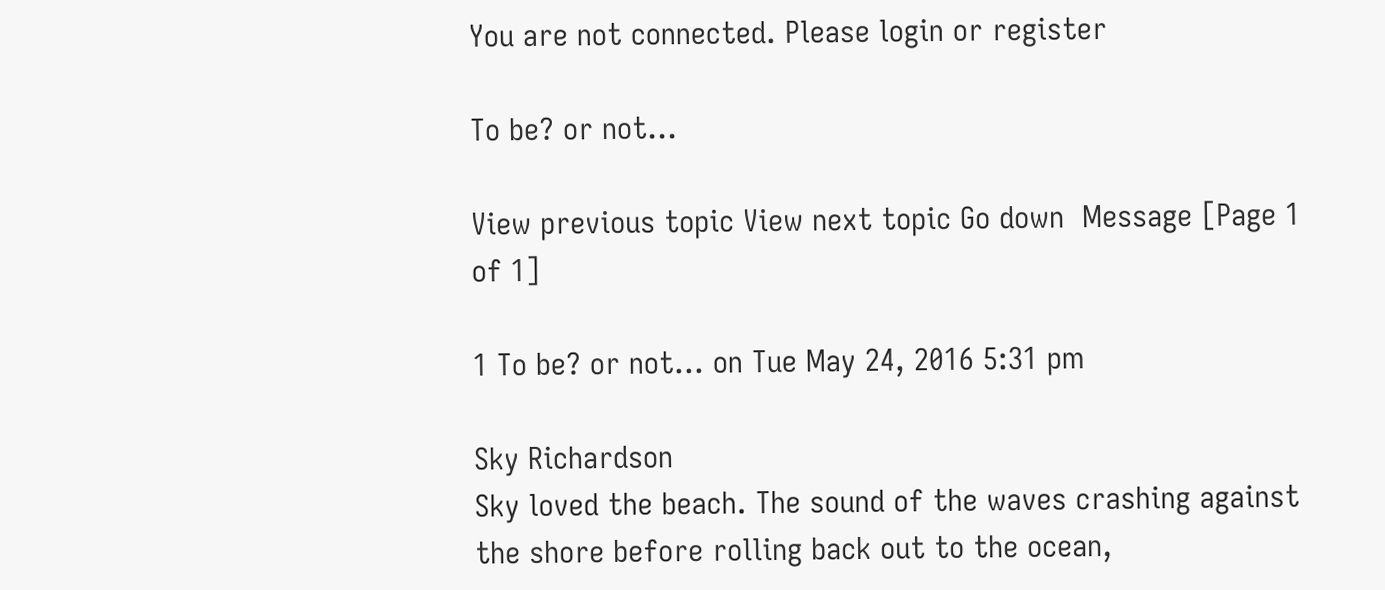You are not connected. Please login or register

To be? or not...

View previous topic View next topic Go down  Message [Page 1 of 1]

1 To be? or not... on Tue May 24, 2016 5:31 pm

Sky Richardson
Sky loved the beach. The sound of the waves crashing against the shore before rolling back out to the ocean,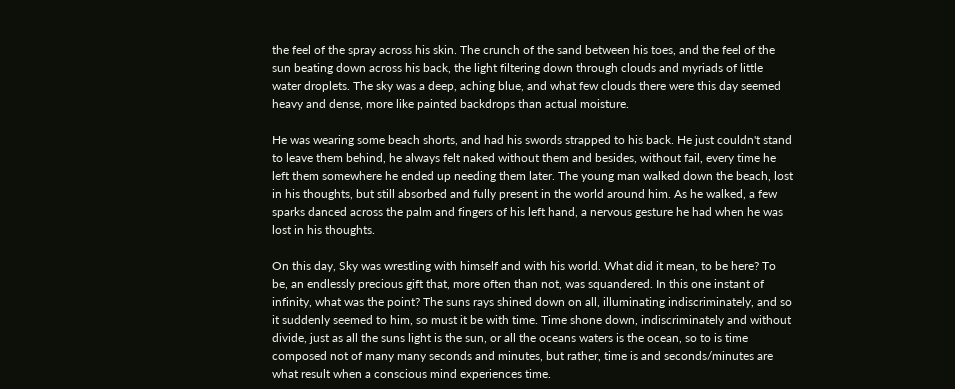the feel of the spray across his skin. The crunch of the sand between his toes, and the feel of the sun beating down across his back, the light filtering down through clouds and myriads of little water droplets. The sky was a deep, aching blue, and what few clouds there were this day seemed heavy and dense, more like painted backdrops than actual moisture.

He was wearing some beach shorts, and had his swords strapped to his back. He just couldn't stand to leave them behind, he always felt naked without them and besides, without fail, every time he left them somewhere he ended up needing them later. The young man walked down the beach, lost in his thoughts, but still absorbed and fully present in the world around him. As he walked, a few sparks danced across the palm and fingers of his left hand, a nervous gesture he had when he was lost in his thoughts.

On this day, Sky was wrestling with himself and with his world. What did it mean, to be here? To be, an endlessly precious gift that, more often than not, was squandered. In this one instant of infinity, what was the point? The suns rays shined down on all, illuminating indiscriminately, and so it suddenly seemed to him, so must it be with time. Time shone down, indiscriminately and without divide, just as all the suns light is the sun, or all the oceans waters is the ocean, so to is time composed not of many many seconds and minutes, but rather, time is and seconds/minutes are what result when a conscious mind experiences time.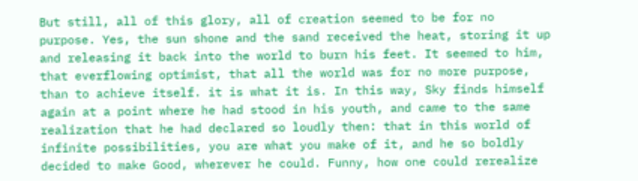But still, all of this glory, all of creation seemed to be for no purpose. Yes, the sun shone and the sand received the heat, storing it up and releasing it back into the world to burn his feet. It seemed to him, that everflowing optimist, that all the world was for no more purpose, than to achieve itself. it is what it is. In this way, Sky finds himself again at a point where he had stood in his youth, and came to the same realization that he had declared so loudly then: that in this world of infinite possibilities, you are what you make of it, and he so boldly decided to make Good, wherever he could. Funny, how one could rerealize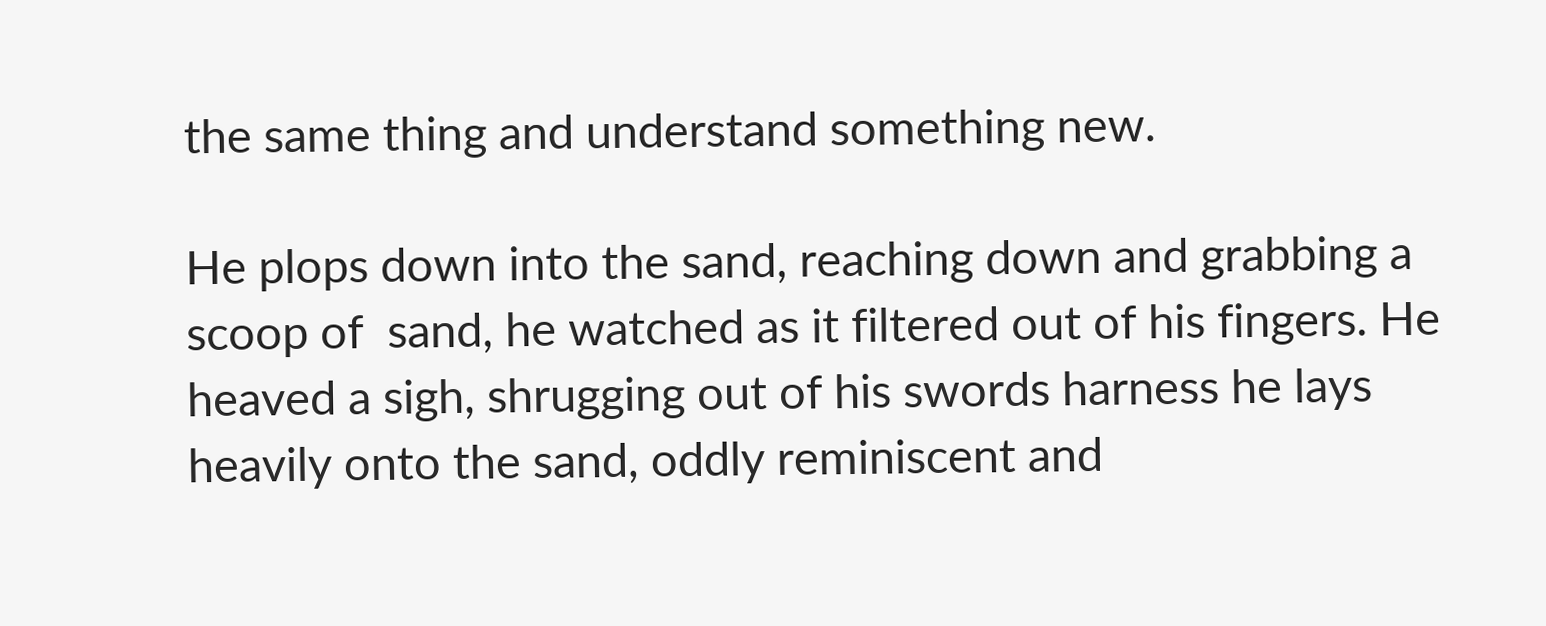the same thing and understand something new.

He plops down into the sand, reaching down and grabbing a scoop of  sand, he watched as it filtered out of his fingers. He heaved a sigh, shrugging out of his swords harness he lays heavily onto the sand, oddly reminiscent and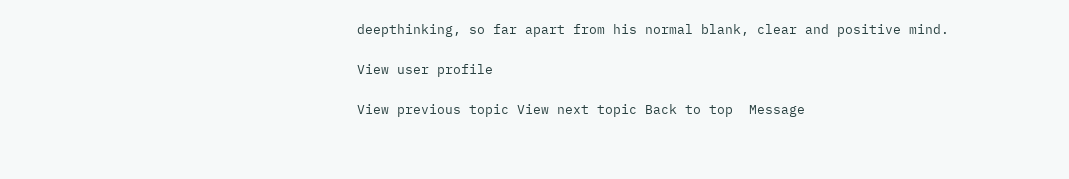deepthinking, so far apart from his normal blank, clear and positive mind.

View user profile

View previous topic View next topic Back to top  Message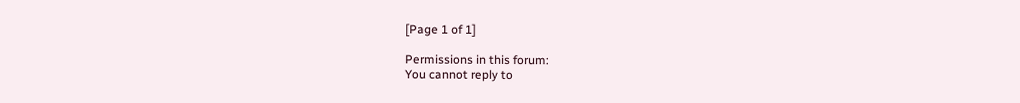[Page 1 of 1]

Permissions in this forum:
You cannot reply to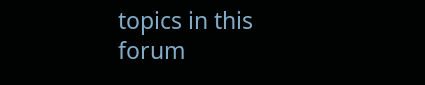topics in this forum